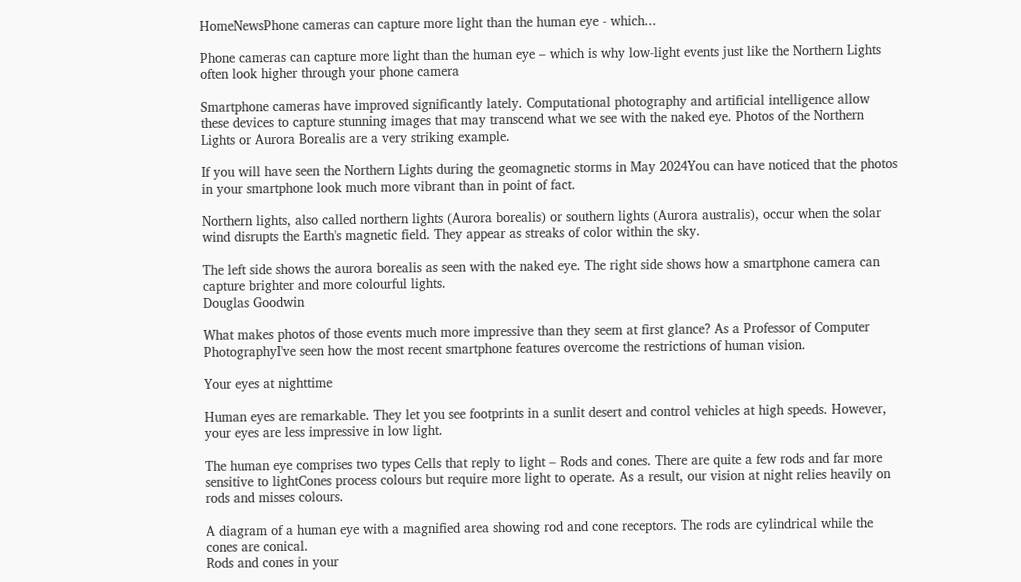HomeNewsPhone cameras can capture more light than the human eye - which...

Phone cameras can capture more light than the human eye – which is why low-light events just like the Northern Lights often look higher through your phone camera

Smartphone cameras have improved significantly lately. Computational photography and artificial intelligence allow these devices to capture stunning images that may transcend what we see with the naked eye. Photos of the Northern Lights or Aurora Borealis are a very striking example.

If you will have seen the Northern Lights during the geomagnetic storms in May 2024You can have noticed that the photos in your smartphone look much more vibrant than in point of fact.

Northern lights, also called northern lights (Aurora borealis) or southern lights (Aurora australis), occur when the solar wind disrupts the Earth's magnetic field. They appear as streaks of color within the sky.

The left side shows the aurora borealis as seen with the naked eye. The right side shows how a smartphone camera can capture brighter and more colourful lights.
Douglas Goodwin

What makes photos of those events much more impressive than they seem at first glance? As a Professor of Computer PhotographyI've seen how the most recent smartphone features overcome the restrictions of human vision.

Your eyes at nighttime

Human eyes are remarkable. They let you see footprints in a sunlit desert and control vehicles at high speeds. However, your eyes are less impressive in low light.

The human eye comprises two types Cells that reply to light – Rods and cones. There are quite a few rods and far more sensitive to lightCones process colours but require more light to operate. As a result, our vision at night relies heavily on rods and misses colours.

A diagram of a human eye with a magnified area showing rod and cone receptors. The rods are cylindrical while the cones are conical.
Rods and cones in your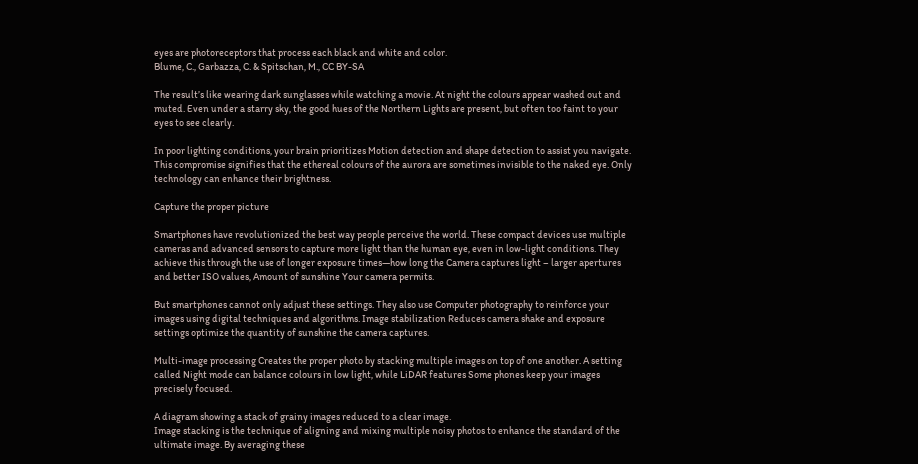eyes are photoreceptors that process each black and white and color.
Blume, C., Garbazza, C. & Spitschan, M., CC BY-SA

The result’s like wearing dark sunglasses while watching a movie. At night the colours appear washed out and muted. Even under a starry sky, the good hues of the Northern Lights are present, but often too faint to your eyes to see clearly.

In poor lighting conditions, your brain prioritizes Motion detection and shape detection to assist you navigate. This compromise signifies that the ethereal colours of the aurora are sometimes invisible to the naked eye. Only technology can enhance their brightness.

Capture the proper picture

Smartphones have revolutionized the best way people perceive the world. These compact devices use multiple cameras and advanced sensors to capture more light than the human eye, even in low-light conditions. They achieve this through the use of longer exposure times—how long the Camera captures light – larger apertures and better ISO values, Amount of sunshine Your camera permits.

But smartphones cannot only adjust these settings. They also use Computer photography to reinforce your images using digital techniques and algorithms. Image stabilization Reduces camera shake and exposure settings optimize the quantity of sunshine the camera captures.

Multi-image processing Creates the proper photo by stacking multiple images on top of one another. A setting called Night mode can balance colours in low light, while LiDAR features Some phones keep your images precisely focused.

A diagram showing a stack of grainy images reduced to a clear image.
Image stacking is the technique of aligning and mixing multiple noisy photos to enhance the standard of the ultimate image. By averaging these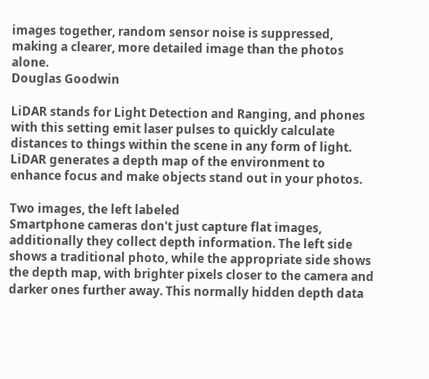images together, random sensor noise is suppressed, making a clearer, more detailed image than the photos alone.
Douglas Goodwin

LiDAR stands for Light Detection and Ranging, and phones with this setting emit laser pulses to quickly calculate distances to things within the scene in any form of light. LiDAR generates a depth map of the environment to enhance focus and make objects stand out in your photos.

Two images, the left labeled
Smartphone cameras don't just capture flat images, additionally they collect depth information. The left side shows a traditional photo, while the appropriate side shows the depth map, with brighter pixels closer to the camera and darker ones further away. This normally hidden depth data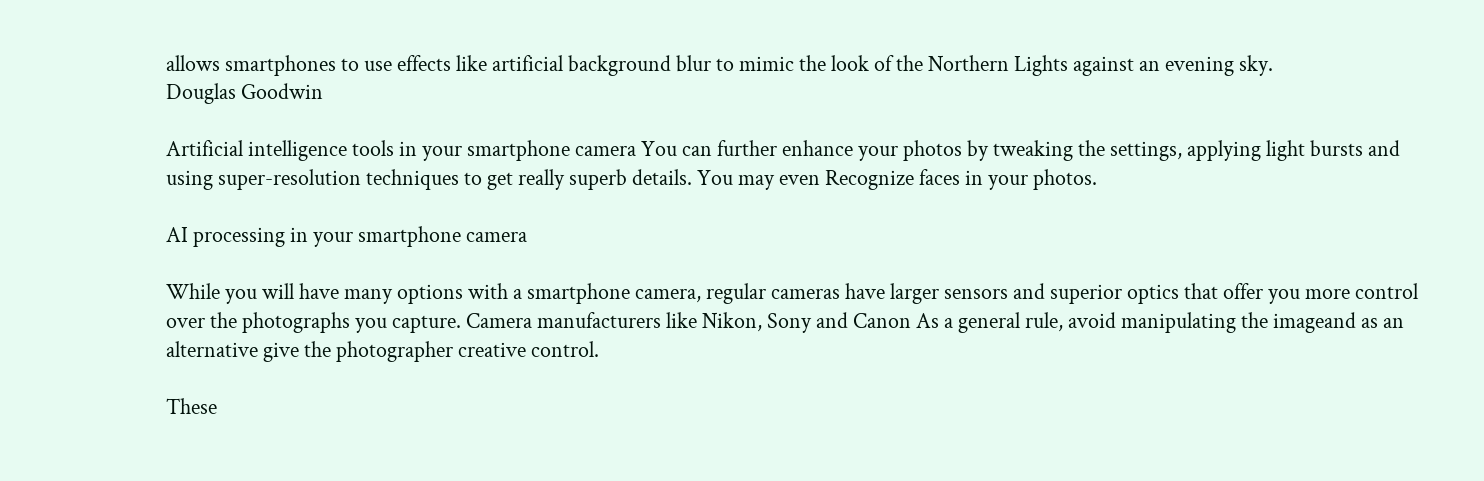allows smartphones to use effects like artificial background blur to mimic the look of the Northern Lights against an evening sky.
Douglas Goodwin

Artificial intelligence tools in your smartphone camera You can further enhance your photos by tweaking the settings, applying light bursts and using super-resolution techniques to get really superb details. You may even Recognize faces in your photos.

AI processing in your smartphone camera

While you will have many options with a smartphone camera, regular cameras have larger sensors and superior optics that offer you more control over the photographs you capture. Camera manufacturers like Nikon, Sony and Canon As a general rule, avoid manipulating the imageand as an alternative give the photographer creative control.

These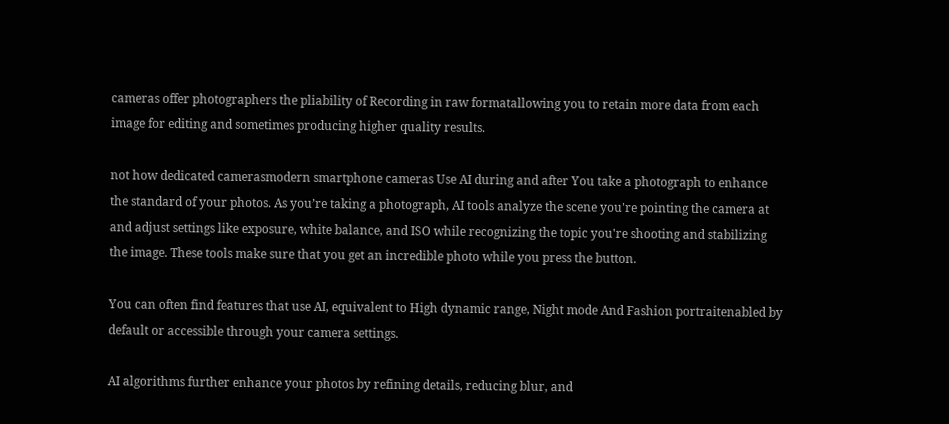cameras offer photographers the pliability of Recording in raw formatallowing you to retain more data from each image for editing and sometimes producing higher quality results.

not how dedicated camerasmodern smartphone cameras Use AI during and after You take a photograph to enhance the standard of your photos. As you’re taking a photograph, AI tools analyze the scene you're pointing the camera at and adjust settings like exposure, white balance, and ISO while recognizing the topic you're shooting and stabilizing the image. These tools make sure that you get an incredible photo while you press the button.

You can often find features that use AI, equivalent to High dynamic range, Night mode And Fashion portraitenabled by default or accessible through your camera settings.

AI algorithms further enhance your photos by refining details, reducing blur, and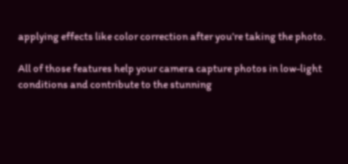applying effects like color correction after you’re taking the photo.

All of those features help your camera capture photos in low-light conditions and contribute to the stunning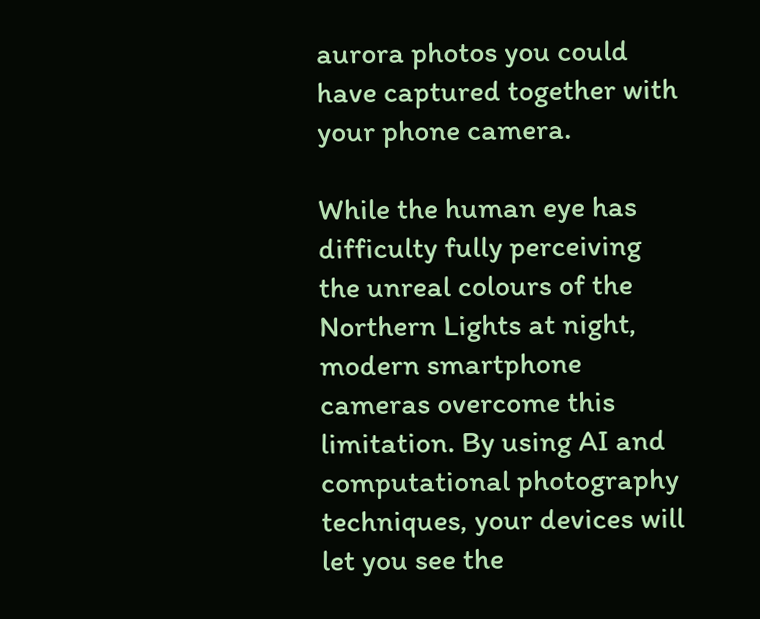aurora photos you could have captured together with your phone camera.

While the human eye has difficulty fully perceiving the unreal colours of the Northern Lights at night, modern smartphone cameras overcome this limitation. By using AI and computational photography techniques, your devices will let you see the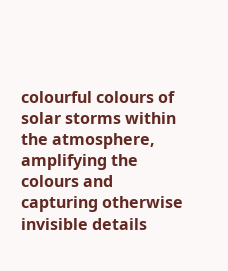colourful colours of solar storms within the atmosphere, amplifying the colours and capturing otherwise invisible details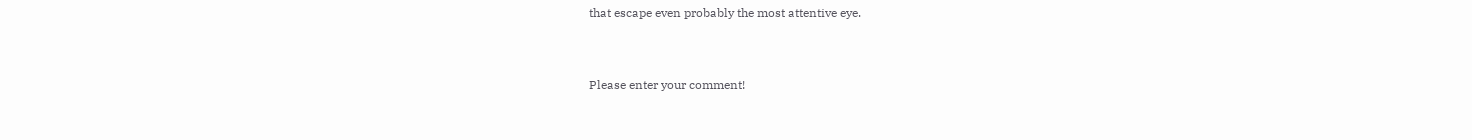that escape even probably the most attentive eye.


Please enter your comment!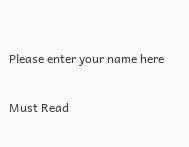Please enter your name here

Must Read